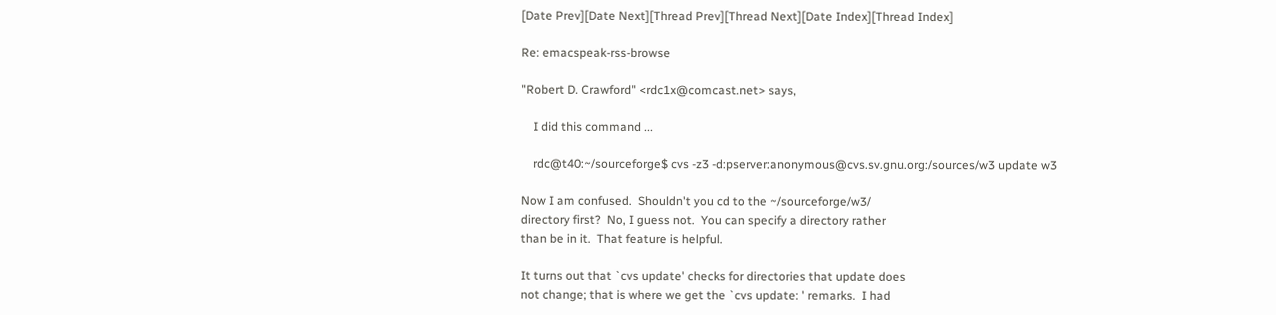[Date Prev][Date Next][Thread Prev][Thread Next][Date Index][Thread Index]

Re: emacspeak-rss-browse

"Robert D. Crawford" <rdc1x@comcast.net> says,

    I did this command ...

    rdc@t40:~/sourceforge$ cvs -z3 -d:pserver:anonymous@cvs.sv.gnu.org:/sources/w3 update w3

Now I am confused.  Shouldn't you cd to the ~/sourceforge/w3/
directory first?  No, I guess not.  You can specify a directory rather
than be in it.  That feature is helpful.

It turns out that `cvs update' checks for directories that update does
not change; that is where we get the `cvs update: ' remarks.  I had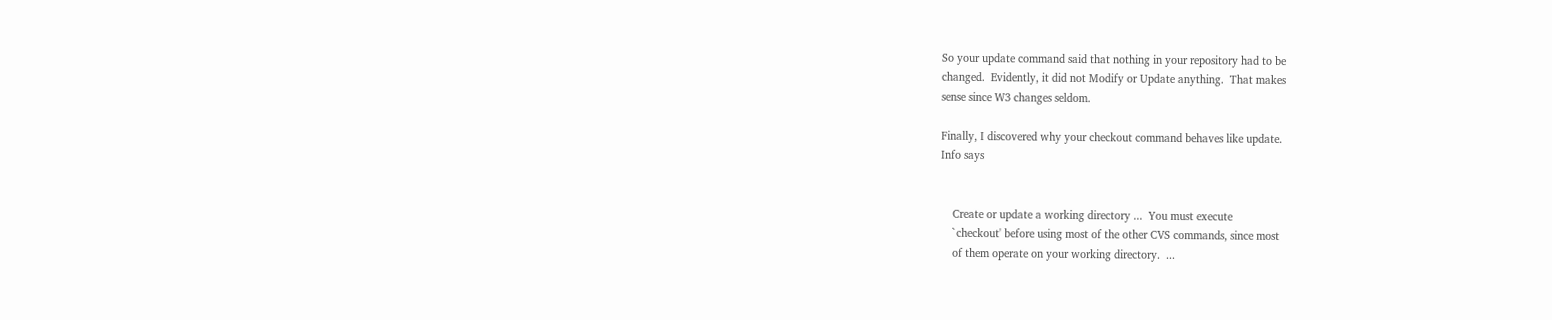So your update command said that nothing in your repository had to be
changed.  Evidently, it did not Modify or Update anything.  That makes
sense since W3 changes seldom.

Finally, I discovered why your checkout command behaves like update.
Info says


    Create or update a working directory ...  You must execute
    `checkout' before using most of the other CVS commands, since most
    of them operate on your working directory.  ...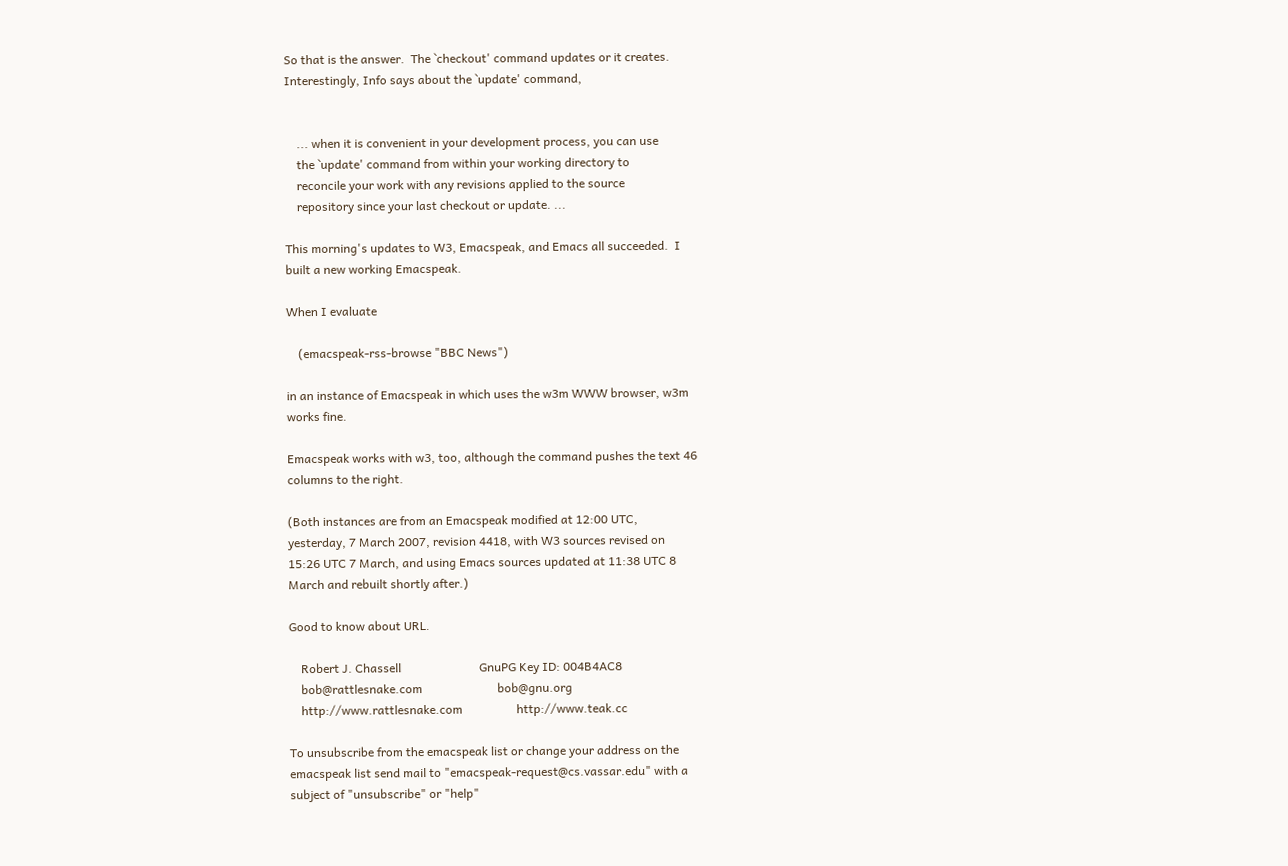So that is the answer.  The `checkout' command updates or it creates.
Interestingly, Info says about the `update' command,


    ... when it is convenient in your development process, you can use
    the `update' command from within your working directory to
    reconcile your work with any revisions applied to the source
    repository since your last checkout or update. ...

This morning's updates to W3, Emacspeak, and Emacs all succeeded.  I
built a new working Emacspeak.

When I evaluate

    (emacspeak-rss-browse "BBC News")

in an instance of Emacspeak in which uses the w3m WWW browser, w3m
works fine.

Emacspeak works with w3, too, although the command pushes the text 46
columns to the right.

(Both instances are from an Emacspeak modified at 12:00 UTC,
yesterday, 7 March 2007, revision 4418, with W3 sources revised on
15:26 UTC 7 March, and using Emacs sources updated at 11:38 UTC 8
March and rebuilt shortly after.)

Good to know about URL.

    Robert J. Chassell                          GnuPG Key ID: 004B4AC8
    bob@rattlesnake.com                         bob@gnu.org
    http://www.rattlesnake.com                  http://www.teak.cc

To unsubscribe from the emacspeak list or change your address on the
emacspeak list send mail to "emacspeak-request@cs.vassar.edu" with a
subject of "unsubscribe" or "help"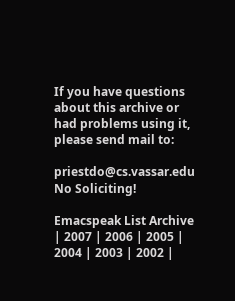If you have questions about this archive or had problems using it, please send mail to:

priestdo@cs.vassar.edu No Soliciting!

Emacspeak List Archive | 2007 | 2006 | 2005 | 2004 | 2003 | 2002 |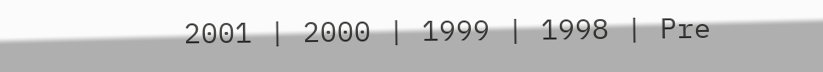2001 | 2000 | 1999 | 1998 | Pre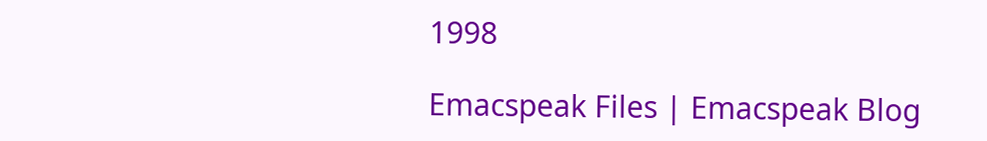1998

Emacspeak Files | Emacspeak Blog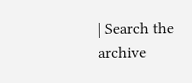| Search the archive